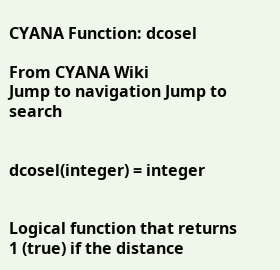CYANA Function: dcosel

From CYANA Wiki
Jump to navigation Jump to search


dcosel(integer) = integer


Logical function that returns 1 (true) if the distance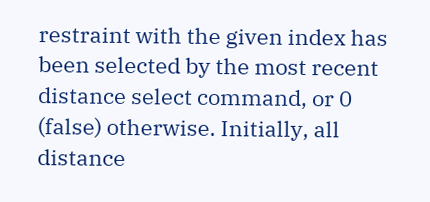restraint with the given index has been selected by the most recent distance select command, or 0 (false) otherwise. Initially, all distance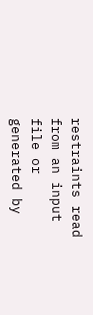restraints read from an input file or generated by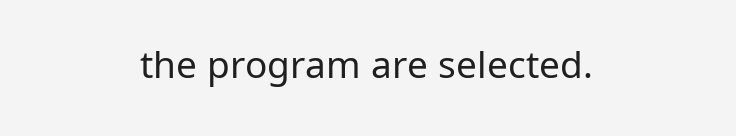the program are selected.